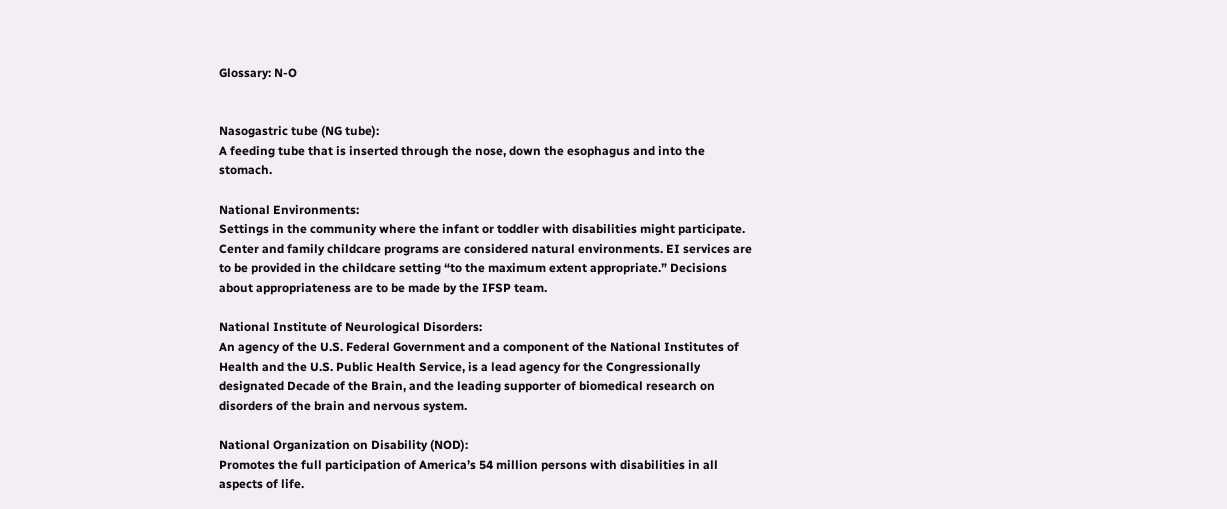Glossary: N-O


Nasogastric tube (NG tube):
A feeding tube that is inserted through the nose, down the esophagus and into the stomach.

National Environments:
Settings in the community where the infant or toddler with disabilities might participate. Center and family childcare programs are considered natural environments. EI services are to be provided in the childcare setting “to the maximum extent appropriate.” Decisions about appropriateness are to be made by the IFSP team.

National Institute of Neurological Disorders:
An agency of the U.S. Federal Government and a component of the National Institutes of Health and the U.S. Public Health Service, is a lead agency for the Congressionally designated Decade of the Brain, and the leading supporter of biomedical research on disorders of the brain and nervous system.

National Organization on Disability (NOD):
Promotes the full participation of America’s 54 million persons with disabilities in all aspects of life.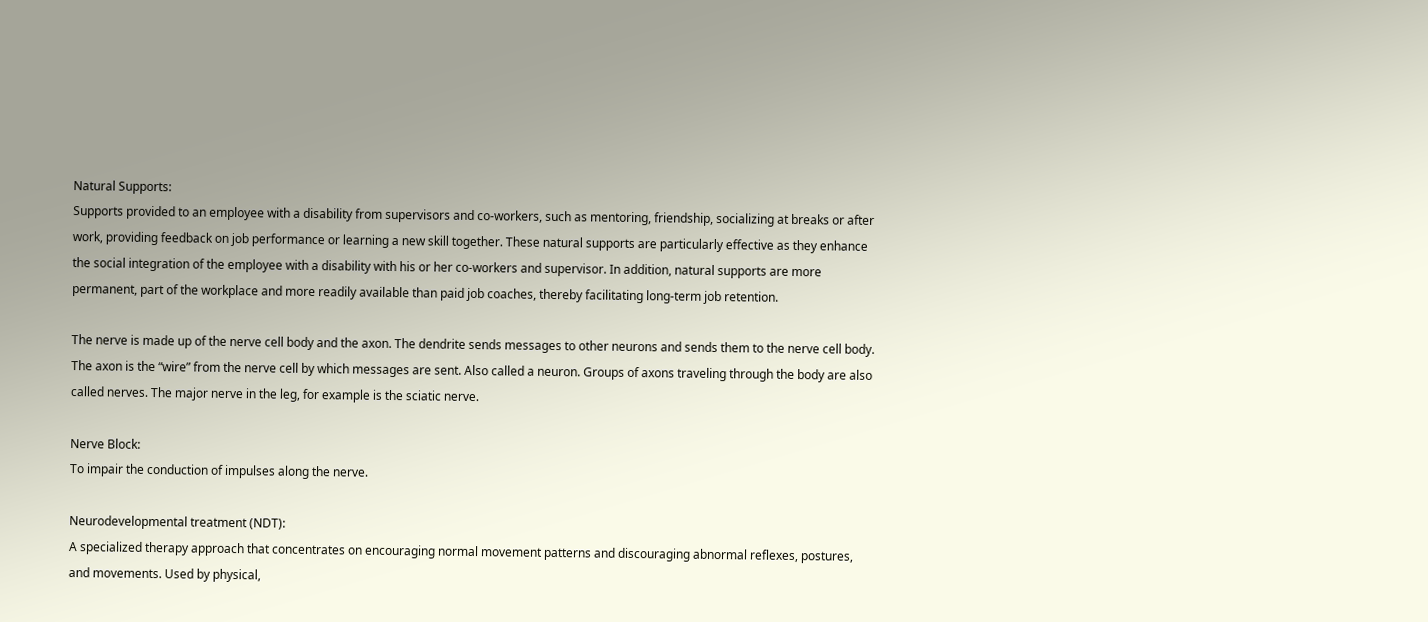Natural Supports:
Supports provided to an employee with a disability from supervisors and co-workers, such as mentoring, friendship, socializing at breaks or after work, providing feedback on job performance or learning a new skill together. These natural supports are particularly effective as they enhance the social integration of the employee with a disability with his or her co-workers and supervisor. In addition, natural supports are more permanent, part of the workplace and more readily available than paid job coaches, thereby facilitating long-term job retention.

The nerve is made up of the nerve cell body and the axon. The dendrite sends messages to other neurons and sends them to the nerve cell body. The axon is the “wire” from the nerve cell by which messages are sent. Also called a neuron. Groups of axons traveling through the body are also called nerves. The major nerve in the leg, for example is the sciatic nerve.

Nerve Block:
To impair the conduction of impulses along the nerve.

Neurodevelopmental treatment (NDT):
A specialized therapy approach that concentrates on encouraging normal movement patterns and discouraging abnormal reflexes, postures, and movements. Used by physical,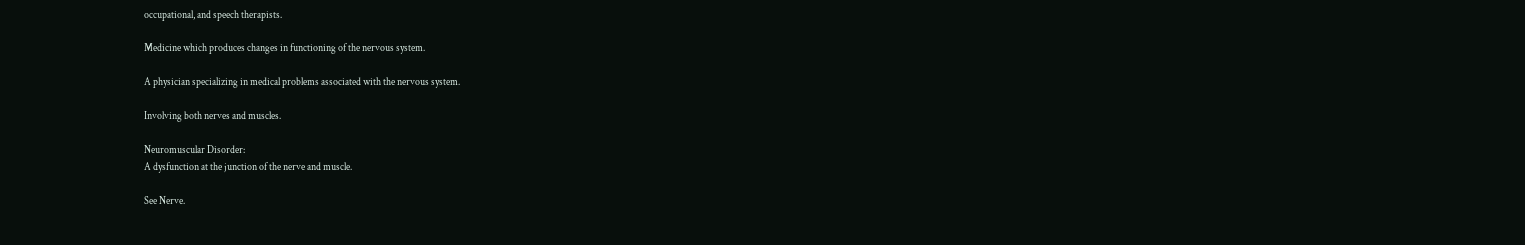occupational, and speech therapists.

Medicine which produces changes in functioning of the nervous system.

A physician specializing in medical problems associated with the nervous system.

Involving both nerves and muscles.

Neuromuscular Disorder:
A dysfunction at the junction of the nerve and muscle.

See Nerve.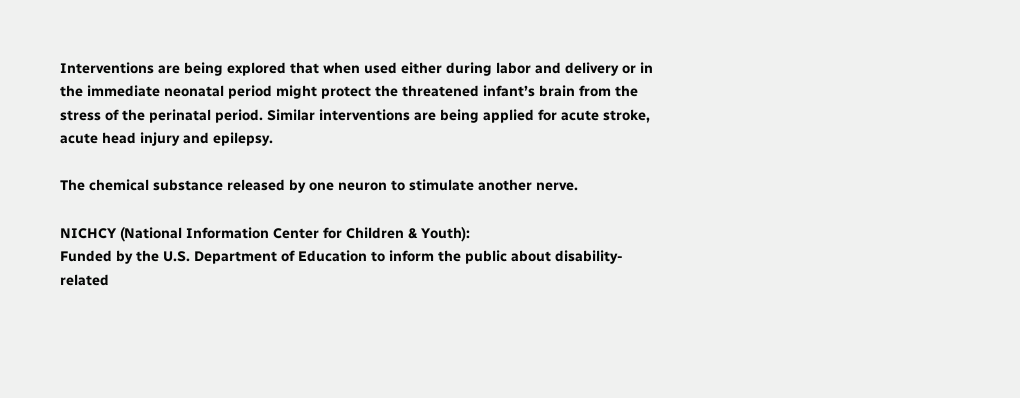Interventions are being explored that when used either during labor and delivery or in the immediate neonatal period might protect the threatened infant’s brain from the stress of the perinatal period. Similar interventions are being applied for acute stroke, acute head injury and epilepsy.

The chemical substance released by one neuron to stimulate another nerve.

NICHCY (National Information Center for Children & Youth):
Funded by the U.S. Department of Education to inform the public about disability-related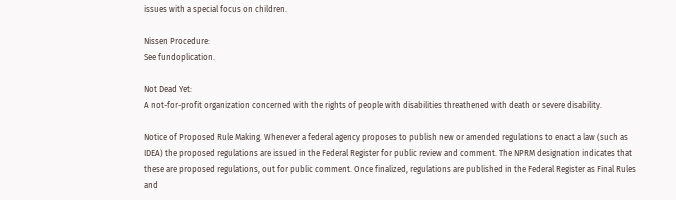issues with a special focus on children.

Nissen Procedure:
See fundoplication.

Not Dead Yet:
A not-for-profit organization concerned with the rights of people with disabilities threathened with death or severe disability.

Notice of Proposed Rule Making. Whenever a federal agency proposes to publish new or amended regulations to enact a law (such as IDEA) the proposed regulations are issued in the Federal Register for public review and comment. The NPRM designation indicates that these are proposed regulations, out for public comment. Once finalized, regulations are published in the Federal Register as Final Rules and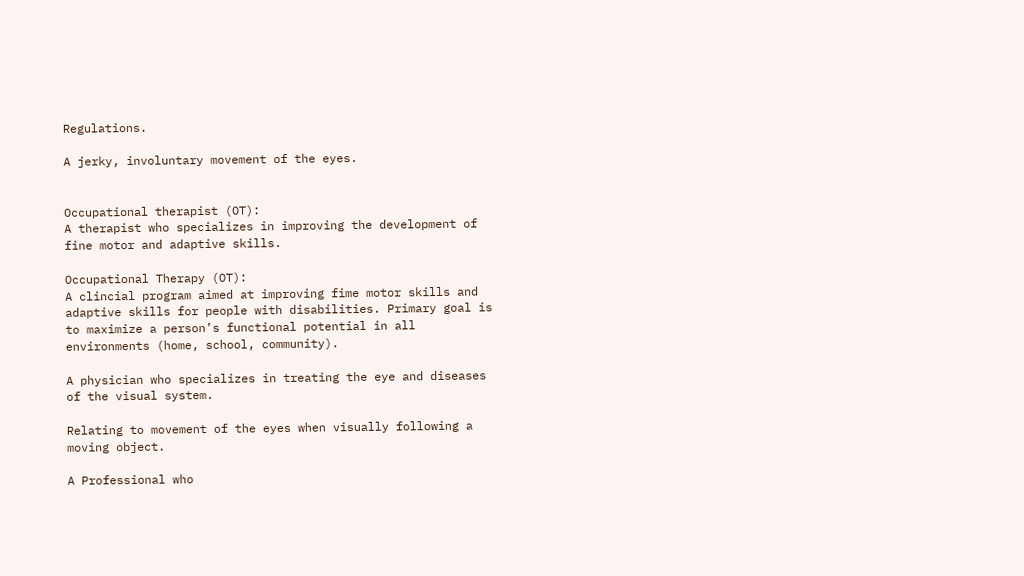Regulations.

A jerky, involuntary movement of the eyes.


Occupational therapist (OT):
A therapist who specializes in improving the development of fine motor and adaptive skills.

Occupational Therapy (OT):
A clincial program aimed at improving fime motor skills and adaptive skills for people with disabilities. Primary goal is to maximize a person’s functional potential in all environments (home, school, community).

A physician who specializes in treating the eye and diseases of the visual system.

Relating to movement of the eyes when visually following a moving object.

A Professional who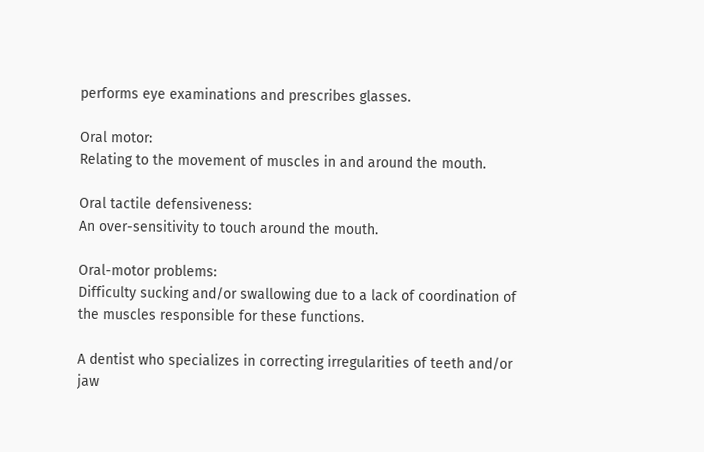performs eye examinations and prescribes glasses.

Oral motor:
Relating to the movement of muscles in and around the mouth.

Oral tactile defensiveness:
An over-sensitivity to touch around the mouth.

Oral-motor problems:
Difficulty sucking and/or swallowing due to a lack of coordination of the muscles responsible for these functions.

A dentist who specializes in correcting irregularities of teeth and/or jaw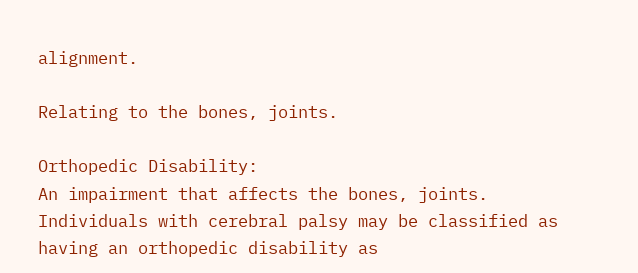alignment.

Relating to the bones, joints.

Orthopedic Disability:
An impairment that affects the bones, joints. Individuals with cerebral palsy may be classified as having an orthopedic disability as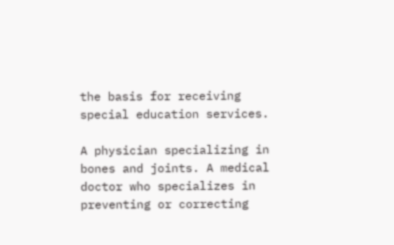the basis for receiving special education services.

A physician specializing in bones and joints. A medical doctor who specializes in preventing or correcting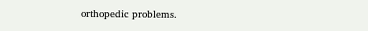orthopedic problems.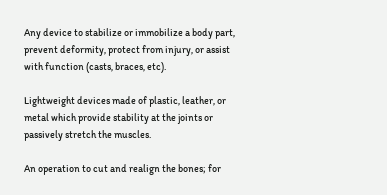Any device to stabilize or immobilize a body part, prevent deformity, protect from injury, or assist with function (casts, braces, etc).

Lightweight devices made of plastic, leather, or metal which provide stability at the joints or passively stretch the muscles.

An operation to cut and realign the bones; for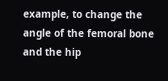example, to change the angle of the femoral bone and the hip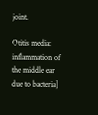joint.

Otitis media:
inflammation of the middle ear due to bacteria]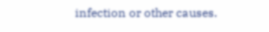infection or other causes.